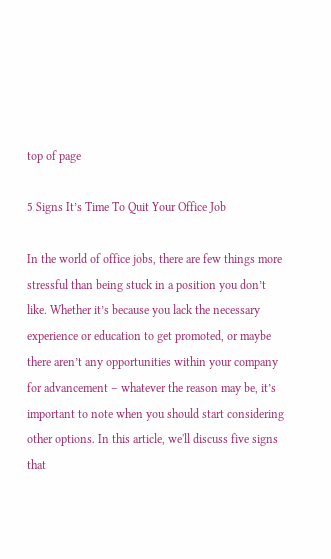top of page

5 Signs It’s Time To Quit Your Office Job

In the world of office jobs, there are few things more stressful than being stuck in a position you don’t like. Whether it’s because you lack the necessary experience or education to get promoted, or maybe there aren’t any opportunities within your company for advancement – whatever the reason may be, it’s important to note when you should start considering other options. In this article, we'll discuss five signs that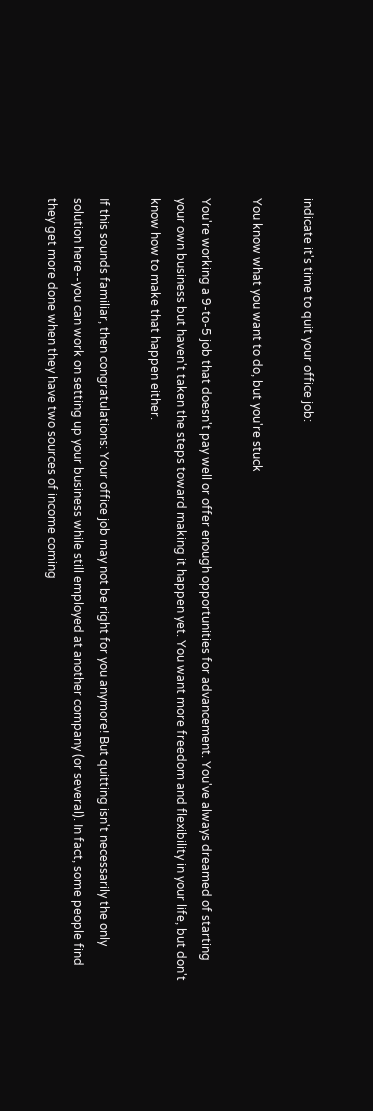indicate it's time to quit your office job:

You know what you want to do, but you're stuck

You're working a 9-to-5 job that doesn't pay well or offer enough opportunities for advancement. You've always dreamed of starting your own business but haven't taken the steps toward making it happen yet. You want more freedom and flexibility in your life, but don't know how to make that happen either.

If this sounds familiar, then congratulations: Your office job may not be right for you anymore! But quitting isn't necessarily the only solution here--you can work on setting up your business while still employed at another company (or several). In fact, some people find they get more done when they have two sources of income coming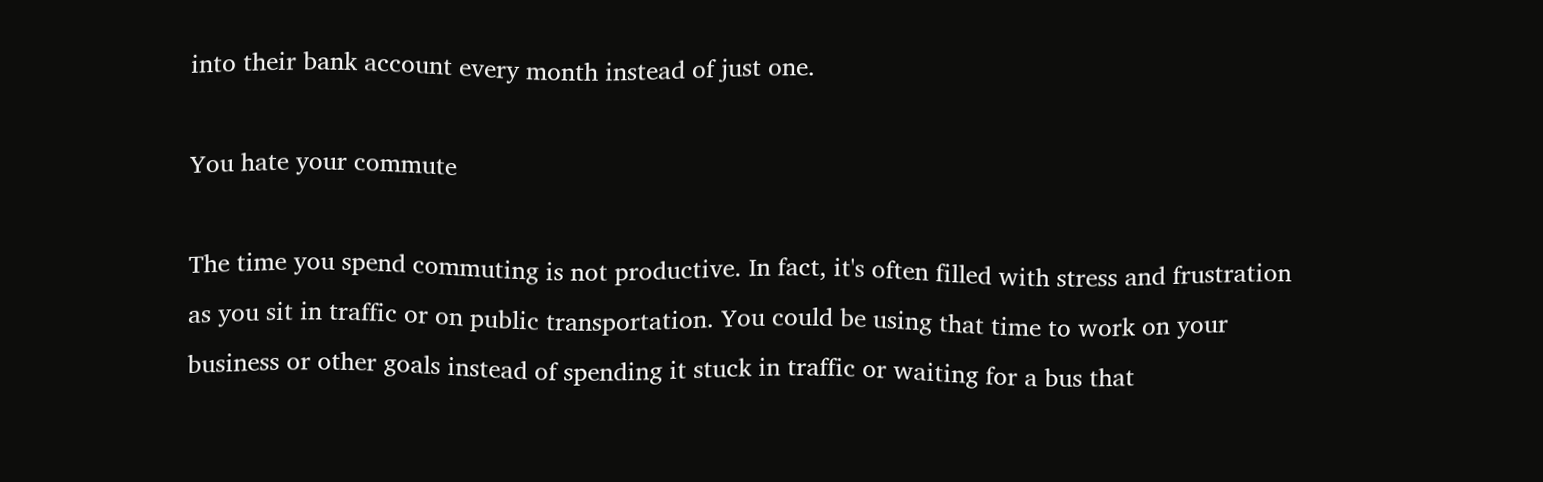into their bank account every month instead of just one.

You hate your commute

The time you spend commuting is not productive. In fact, it's often filled with stress and frustration as you sit in traffic or on public transportation. You could be using that time to work on your business or other goals instead of spending it stuck in traffic or waiting for a bus that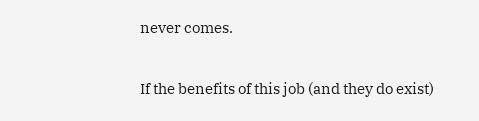never comes.

If the benefits of this job (and they do exist)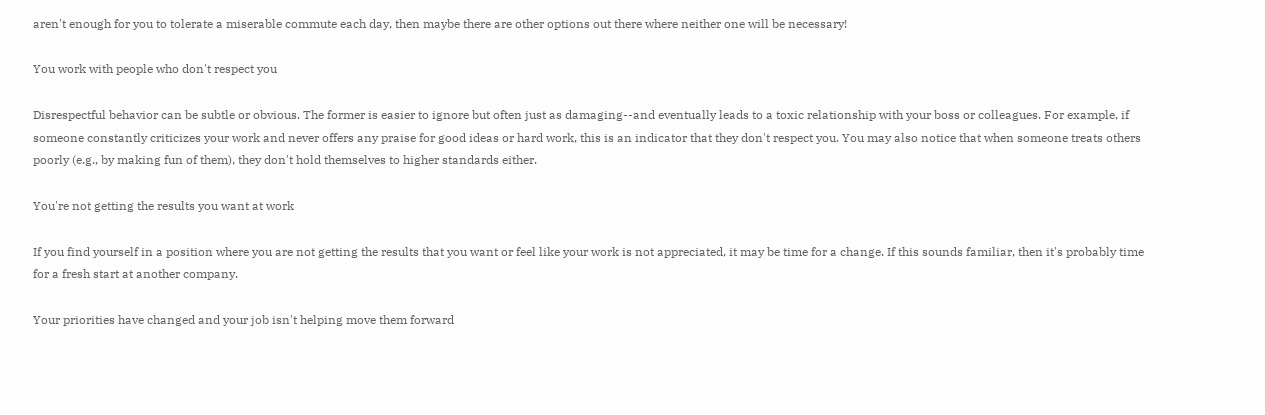aren't enough for you to tolerate a miserable commute each day, then maybe there are other options out there where neither one will be necessary!

You work with people who don't respect you

Disrespectful behavior can be subtle or obvious. The former is easier to ignore but often just as damaging--and eventually leads to a toxic relationship with your boss or colleagues. For example, if someone constantly criticizes your work and never offers any praise for good ideas or hard work, this is an indicator that they don't respect you. You may also notice that when someone treats others poorly (e.g., by making fun of them), they don't hold themselves to higher standards either.

You're not getting the results you want at work

If you find yourself in a position where you are not getting the results that you want or feel like your work is not appreciated, it may be time for a change. If this sounds familiar, then it's probably time for a fresh start at another company.

Your priorities have changed and your job isn't helping move them forward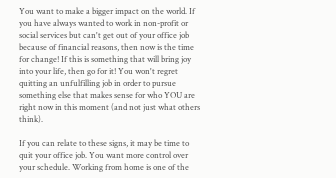You want to make a bigger impact on the world. If you have always wanted to work in non-profit or social services but can't get out of your office job because of financial reasons, then now is the time for change! If this is something that will bring joy into your life, then go for it! You won't regret quitting an unfulfilling job in order to pursue something else that makes sense for who YOU are right now in this moment (and not just what others think).

If you can relate to these signs, it may be time to quit your office job. You want more control over your schedule. Working from home is one of the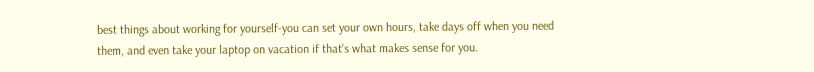best things about working for yourself-you can set your own hours, take days off when you need them, and even take your laptop on vacation if that's what makes sense for you.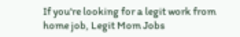If you're looking for a legit work from home job, Legit Mom Jobs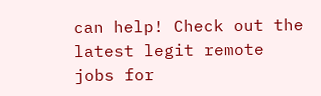can help! Check out the latest legit remote jobs for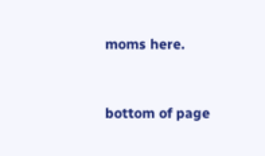moms here.


bottom of page